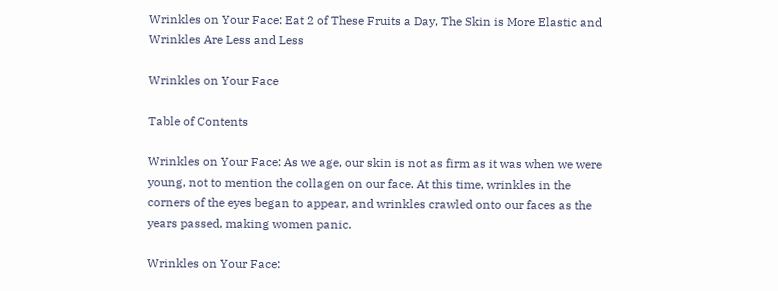Wrinkles on Your Face: Eat 2 of These Fruits a Day, The Skin is More Elastic and Wrinkles Are Less and Less

Wrinkles on Your Face

Table of Contents

Wrinkles on Your Face: As we age, our skin is not as firm as it was when we were young, not to mention the collagen on our face. At this time, wrinkles in the corners of the eyes began to appear, and wrinkles crawled onto our faces as the years passed, making women panic.

Wrinkles on Your Face: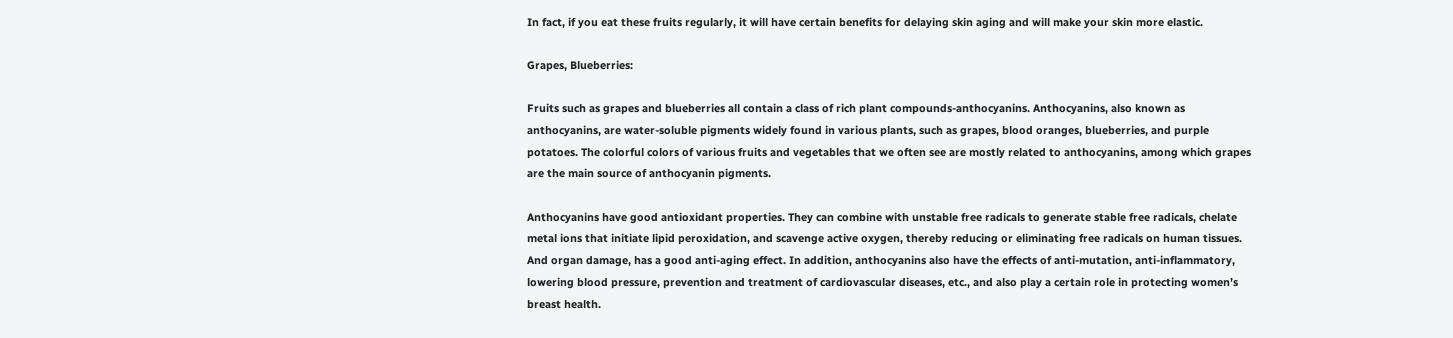In fact, if you eat these fruits regularly, it will have certain benefits for delaying skin aging and will make your skin more elastic.

Grapes, Blueberries:

Fruits such as grapes and blueberries all contain a class of rich plant compounds-anthocyanins. Anthocyanins, also known as anthocyanins, are water-soluble pigments widely found in various plants, such as grapes, blood oranges, blueberries, and purple potatoes. The colorful colors of various fruits and vegetables that we often see are mostly related to anthocyanins, among which grapes are the main source of anthocyanin pigments.

Anthocyanins have good antioxidant properties. They can combine with unstable free radicals to generate stable free radicals, chelate metal ions that initiate lipid peroxidation, and scavenge active oxygen, thereby reducing or eliminating free radicals on human tissues. And organ damage, has a good anti-aging effect. In addition, anthocyanins also have the effects of anti-mutation, anti-inflammatory, lowering blood pressure, prevention and treatment of cardiovascular diseases, etc., and also play a certain role in protecting women’s breast health.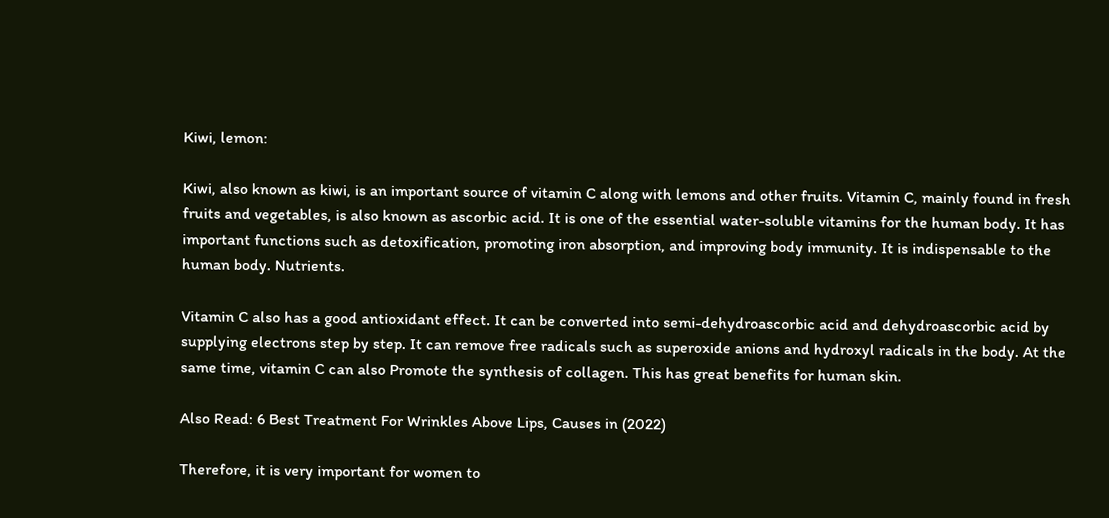Kiwi, lemon:

Kiwi, also known as kiwi, is an important source of vitamin C along with lemons and other fruits. Vitamin C, mainly found in fresh fruits and vegetables, is also known as ascorbic acid. It is one of the essential water-soluble vitamins for the human body. It has important functions such as detoxification, promoting iron absorption, and improving body immunity. It is indispensable to the human body. Nutrients.

Vitamin C also has a good antioxidant effect. It can be converted into semi-dehydroascorbic acid and dehydroascorbic acid by supplying electrons step by step. It can remove free radicals such as superoxide anions and hydroxyl radicals in the body. At the same time, vitamin C can also Promote the synthesis of collagen. This has great benefits for human skin.

Also Read: 6 Best Treatment For Wrinkles Above Lips, Causes in (2022)

Therefore, it is very important for women to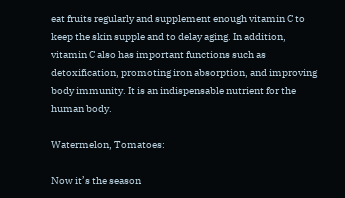eat fruits regularly and supplement enough vitamin C to keep the skin supple and to delay aging. In addition, vitamin C also has important functions such as detoxification, promoting iron absorption, and improving body immunity. It is an indispensable nutrient for the human body.

Watermelon, Tomatoes:

Now it’s the season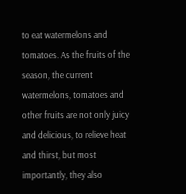to eat watermelons and tomatoes. As the fruits of the season, the current watermelons, tomatoes and other fruits are not only juicy and delicious, to relieve heat and thirst, but most importantly, they also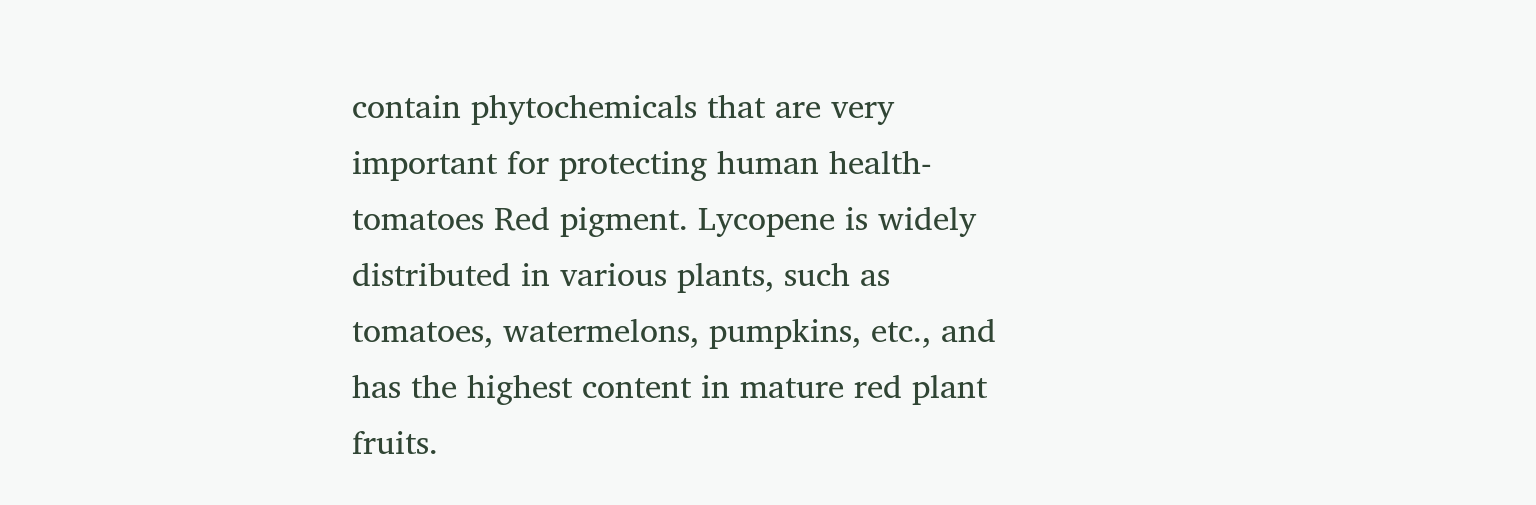contain phytochemicals that are very important for protecting human health-tomatoes Red pigment. Lycopene is widely distributed in various plants, such as tomatoes, watermelons, pumpkins, etc., and has the highest content in mature red plant fruits.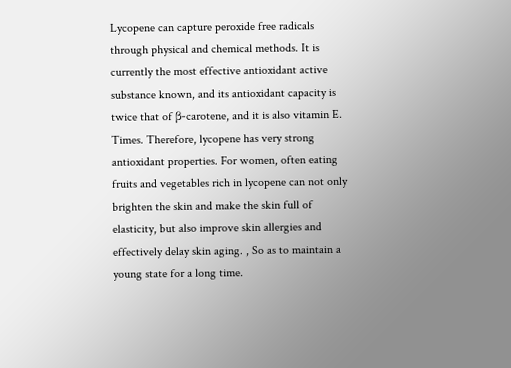Lycopene can capture peroxide free radicals through physical and chemical methods. It is currently the most effective antioxidant active substance known, and its antioxidant capacity is twice that of β-carotene, and it is also vitamin E. Times. Therefore, lycopene has very strong antioxidant properties. For women, often eating fruits and vegetables rich in lycopene can not only brighten the skin and make the skin full of elasticity, but also improve skin allergies and effectively delay skin aging. , So as to maintain a young state for a long time.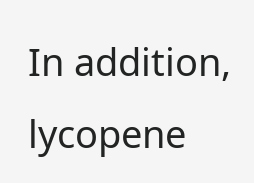In addition, lycopene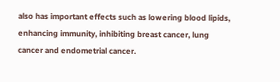also has important effects such as lowering blood lipids, enhancing immunity, inhibiting breast cancer, lung cancer and endometrial cancer.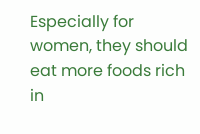Especially for women, they should eat more foods rich in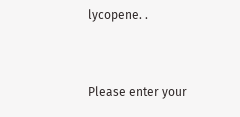lycopene. .


Please enter your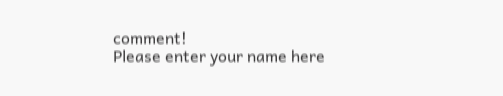comment!
Please enter your name here